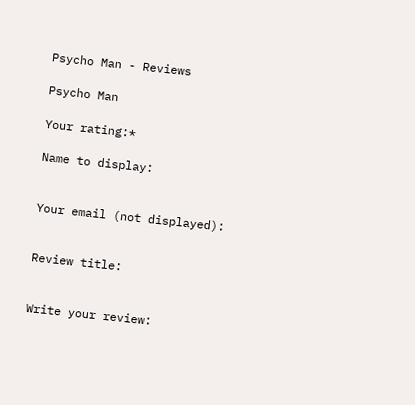Psycho Man - Reviews

Psycho Man

Your rating:*

Name to display:


Your email (not displayed):


Review title:


Write your review: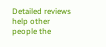Detailed reviews help other people the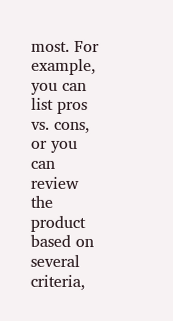most. For example, you can list pros vs. cons, or you can review the product based on several criteria,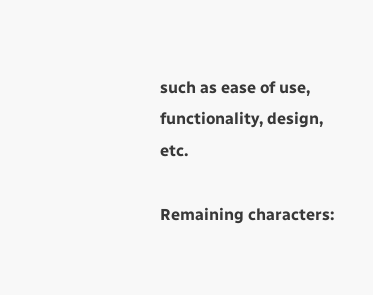such as ease of use, functionality, design, etc.

Remaining characters: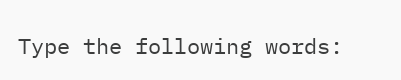Type the following words: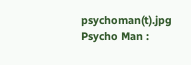psychoman(t).jpg Psycho Man :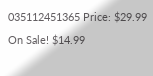035112451365 Price: $29.99 On Sale! $14.99